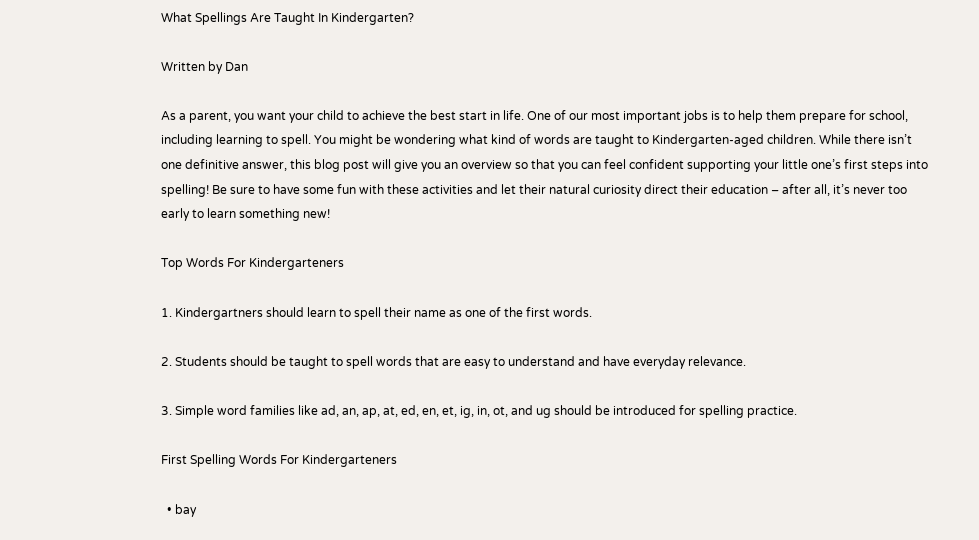What Spellings Are Taught In Kindergarten?

Written by Dan

As a parent, you want your child to achieve the best start in life. One of our most important jobs is to help them prepare for school, including learning to spell. You might be wondering what kind of words are taught to Kindergarten-aged children. While there isn’t one definitive answer, this blog post will give you an overview so that you can feel confident supporting your little one’s first steps into spelling! Be sure to have some fun with these activities and let their natural curiosity direct their education – after all, it’s never too early to learn something new!

Top Words For Kindergarteners

1. Kindergartners should learn to spell their name as one of the first words.

2. Students should be taught to spell words that are easy to understand and have everyday relevance.

3. Simple word families like ad, an, ap, at, ed, en, et, ig, in, ot, and ug should be introduced for spelling practice.

First Spelling Words For Kindergarteners

  • bay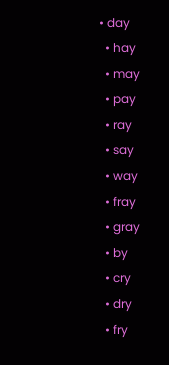• day
  • hay
  • may
  • pay
  • ray
  • say
  • way
  • fray
  • gray
  • by
  • cry
  • dry
  • fry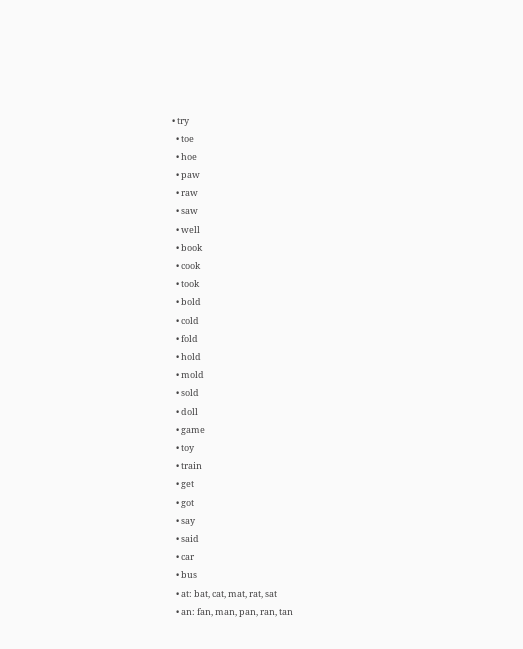• try
  • toe
  • hoe
  • paw
  • raw
  • saw
  • well
  • book
  • cook
  • took
  • bold
  • cold
  • fold
  • hold
  • mold
  • sold
  • doll
  • game
  • toy
  • train
  • get
  • got
  • say
  • said
  • car
  • bus
  • at: bat, cat, mat, rat, sat
  • an: fan, man, pan, ran, tan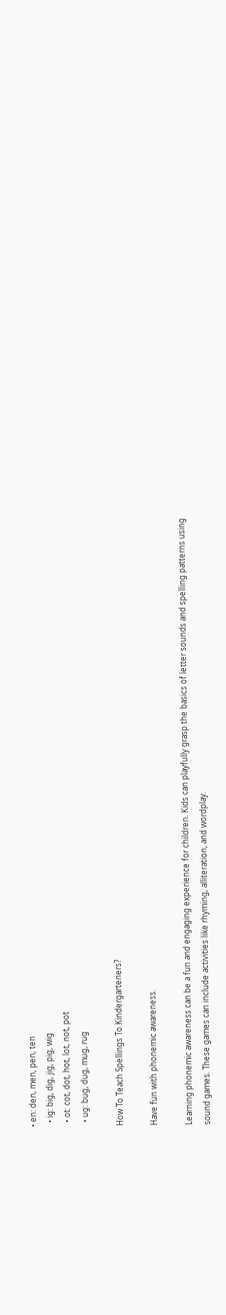• en: den, men, pen, ten
  • ig: big, dig, jig, pig, wig
  • ot: cot, dot, hot, lot, not, pot
  • ug: bug, dug, mug, rug

How To Teach Spellings To Kindergarteners?

Have fun with phonemic awareness.

Learning phonemic awareness can be a fun and engaging experience for children. Kids can playfully grasp the basics of letter sounds and spelling patterns using sound games. These games can include activities like rhyming, alliteration, and wordplay.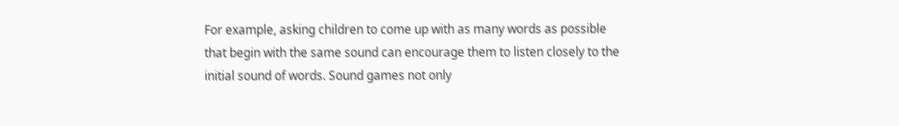For example, asking children to come up with as many words as possible that begin with the same sound can encourage them to listen closely to the initial sound of words. Sound games not only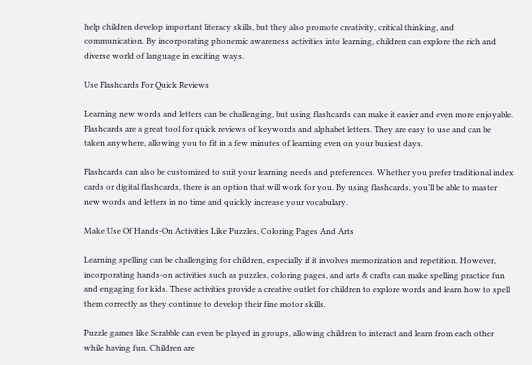help children develop important literacy skills, but they also promote creativity, critical thinking, and communication. By incorporating phonemic awareness activities into learning, children can explore the rich and diverse world of language in exciting ways.

Use Flashcards For Quick Reviews

Learning new words and letters can be challenging, but using flashcards can make it easier and even more enjoyable. Flashcards are a great tool for quick reviews of keywords and alphabet letters. They are easy to use and can be taken anywhere, allowing you to fit in a few minutes of learning even on your busiest days.

Flashcards can also be customized to suit your learning needs and preferences. Whether you prefer traditional index cards or digital flashcards, there is an option that will work for you. By using flashcards, you’ll be able to master new words and letters in no time and quickly increase your vocabulary.

Make Use Of Hands-On Activities Like Puzzles, Coloring Pages And Arts

Learning spelling can be challenging for children, especially if it involves memorization and repetition. However, incorporating hands-on activities such as puzzles, coloring pages, and arts & crafts can make spelling practice fun and engaging for kids. These activities provide a creative outlet for children to explore words and learn how to spell them correctly as they continue to develop their fine motor skills.

Puzzle games like Scrabble can even be played in groups, allowing children to interact and learn from each other while having fun. Children are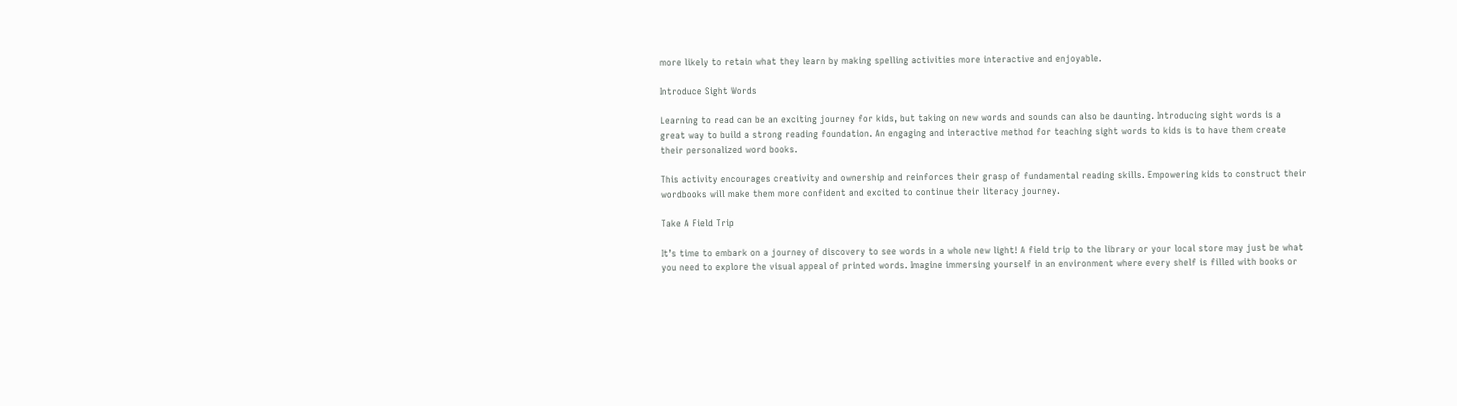more likely to retain what they learn by making spelling activities more interactive and enjoyable.

Introduce Sight Words

Learning to read can be an exciting journey for kids, but taking on new words and sounds can also be daunting. Introducing sight words is a great way to build a strong reading foundation. An engaging and interactive method for teaching sight words to kids is to have them create their personalized word books.

This activity encourages creativity and ownership and reinforces their grasp of fundamental reading skills. Empowering kids to construct their wordbooks will make them more confident and excited to continue their literacy journey.

Take A Field Trip

It’s time to embark on a journey of discovery to see words in a whole new light! A field trip to the library or your local store may just be what you need to explore the visual appeal of printed words. Imagine immersing yourself in an environment where every shelf is filled with books or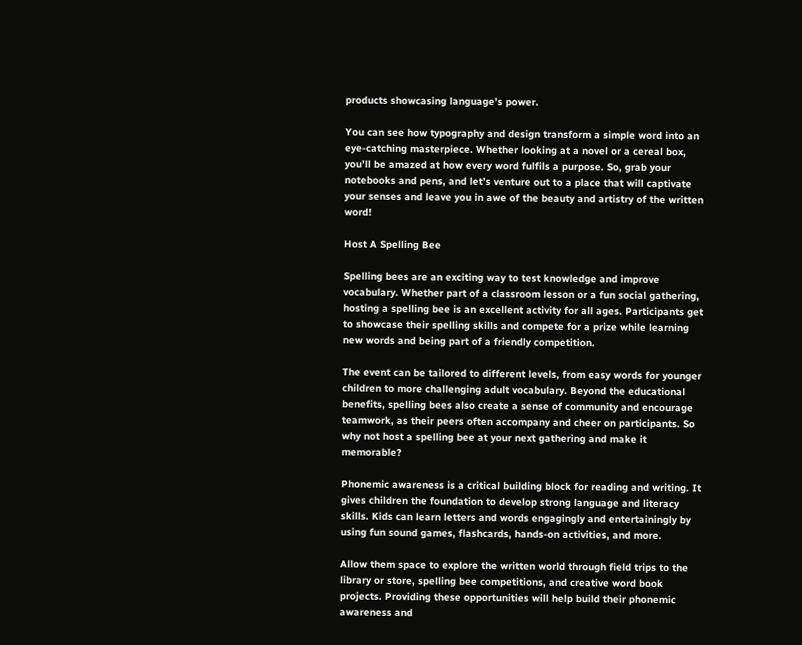products showcasing language’s power.

You can see how typography and design transform a simple word into an eye-catching masterpiece. Whether looking at a novel or a cereal box, you’ll be amazed at how every word fulfils a purpose. So, grab your notebooks and pens, and let’s venture out to a place that will captivate your senses and leave you in awe of the beauty and artistry of the written word!

Host A Spelling Bee

Spelling bees are an exciting way to test knowledge and improve vocabulary. Whether part of a classroom lesson or a fun social gathering, hosting a spelling bee is an excellent activity for all ages. Participants get to showcase their spelling skills and compete for a prize while learning new words and being part of a friendly competition.

The event can be tailored to different levels, from easy words for younger children to more challenging adult vocabulary. Beyond the educational benefits, spelling bees also create a sense of community and encourage teamwork, as their peers often accompany and cheer on participants. So why not host a spelling bee at your next gathering and make it memorable?

Phonemic awareness is a critical building block for reading and writing. It gives children the foundation to develop strong language and literacy skills. Kids can learn letters and words engagingly and entertainingly by using fun sound games, flashcards, hands-on activities, and more.

Allow them space to explore the written world through field trips to the library or store, spelling bee competitions, and creative word book projects. Providing these opportunities will help build their phonemic awareness and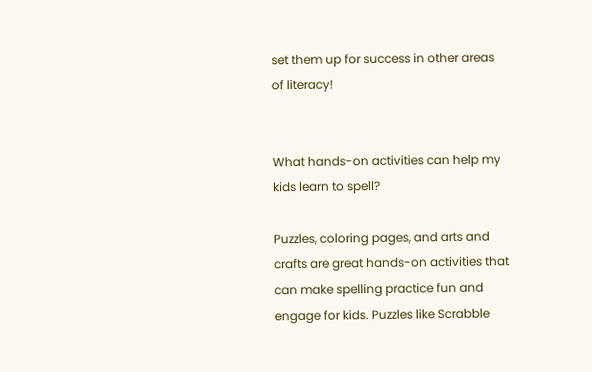set them up for success in other areas of literacy!


What hands-on activities can help my kids learn to spell?

Puzzles, coloring pages, and arts and crafts are great hands-on activities that can make spelling practice fun and engage for kids. Puzzles like Scrabble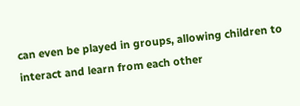can even be played in groups, allowing children to interact and learn from each other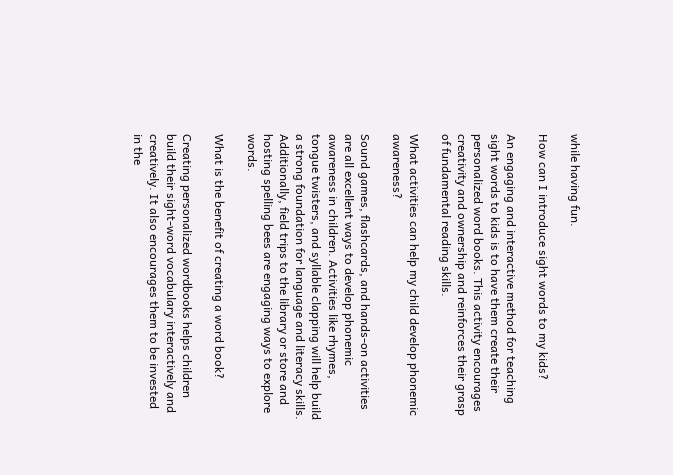while having fun.

How can I introduce sight words to my kids?

An engaging and interactive method for teaching sight words to kids is to have them create their personalized word books. This activity encourages creativity and ownership and reinforces their grasp of fundamental reading skills.

What activities can help my child develop phonemic awareness?

Sound games, flashcards, and hands-on activities are all excellent ways to develop phonemic awareness in children. Activities like rhymes, tongue twisters, and syllable clapping will help build a strong foundation for language and literacy skills. Additionally, field trips to the library or store and hosting spelling bees are engaging ways to explore words.

What is the benefit of creating a word book?

Creating personalized wordbooks helps children build their sight-word vocabulary interactively and creatively. It also encourages them to be invested in the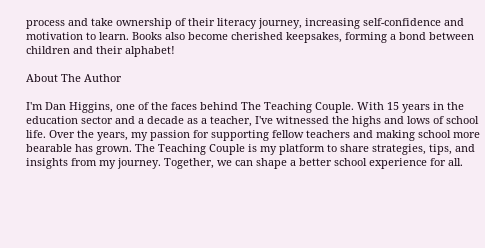process and take ownership of their literacy journey, increasing self-confidence and motivation to learn. Books also become cherished keepsakes, forming a bond between children and their alphabet!

About The Author

I'm Dan Higgins, one of the faces behind The Teaching Couple. With 15 years in the education sector and a decade as a teacher, I've witnessed the highs and lows of school life. Over the years, my passion for supporting fellow teachers and making school more bearable has grown. The Teaching Couple is my platform to share strategies, tips, and insights from my journey. Together, we can shape a better school experience for all.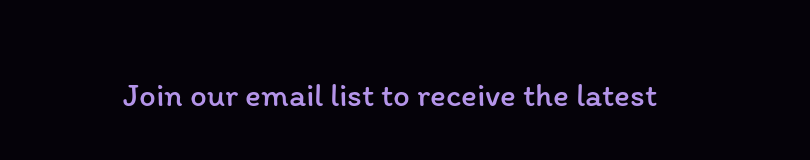Join our email list to receive the latest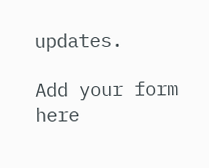updates.

Add your form here